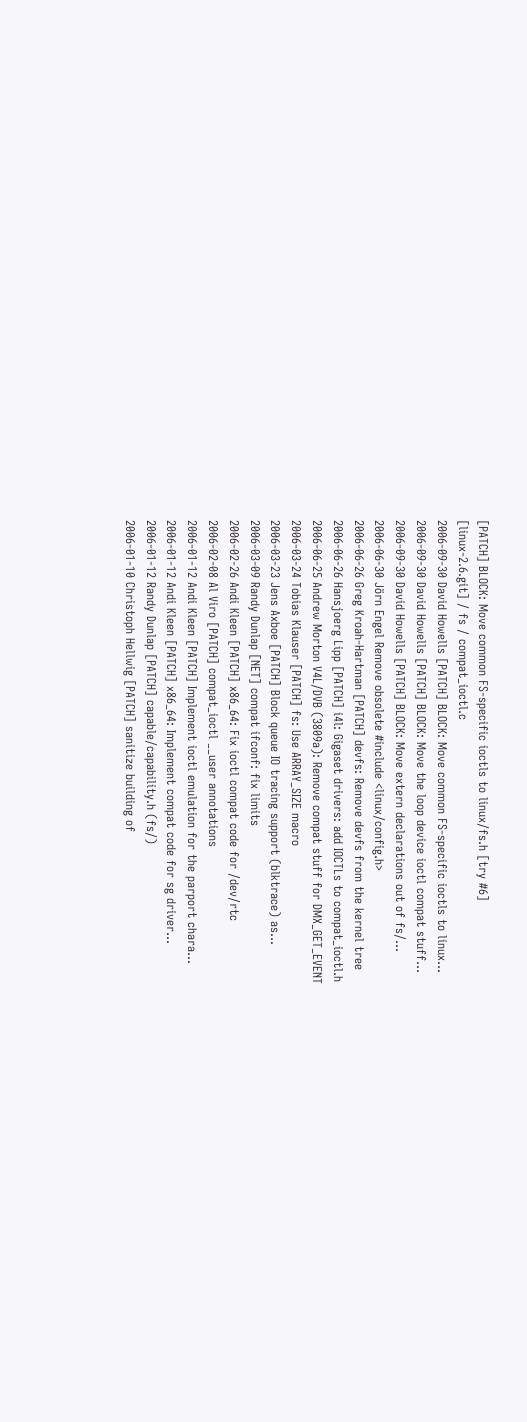[PATCH] BLOCK: Move common FS-specific ioctls to linux/fs.h [try #6]
[linux-2.6.git] / fs / compat_ioctl.c
2006-09-30 David Howells [PATCH] BLOCK: Move common FS-specific ioctls to linux...
2006-09-30 David Howells [PATCH] BLOCK: Move the loop device ioctl compat stuff...
2006-09-30 David Howells [PATCH] BLOCK: Move extern declarations out of fs/...
2006-06-30 Jörn Engel Remove obsolete #include <linux/config.h>
2006-06-26 Greg Kroah-Hartman [PATCH] devfs: Remove devfs from the kernel tree
2006-06-26 Hansjoerg Lipp [PATCH] i4l: Gigaset drivers: add IOCTLs to compat_ioctl.h
2006-06-25 Andrew Morton V4L/DVB (3809a): Remove compat stuff for DMX_GET_EVENT
2006-03-24 Tobias Klauser [PATCH] fs: Use ARRAY_SIZE macro
2006-03-23 Jens Axboe [PATCH] Block queue IO tracing support (blktrace) as...
2006-03-09 Randy Dunlap [NET] compat ifconf: fix limits
2006-02-26 Andi Kleen [PATCH] x86_64: Fix ioctl compat code for /dev/rtc
2006-02-08 Al Viro [PATCH] compat_ioctl __user annotations
2006-01-12 Andi Kleen [PATCH] Implement ioctl emulation for the parport chara...
2006-01-12 Andi Kleen [PATCH] x86_64: Implement compat code for sg driver...
2006-01-12 Randy Dunlap [PATCH] capable/capability.h (fs/)
2006-01-10 Christoph Hellwig [PATCH] sanitize building of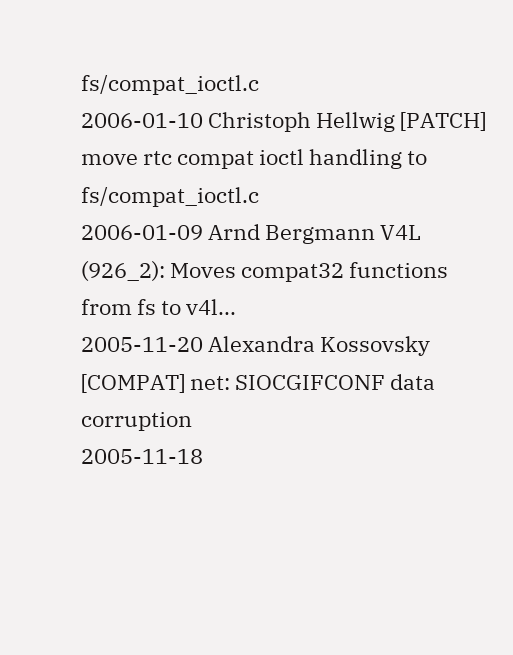fs/compat_ioctl.c
2006-01-10 Christoph Hellwig [PATCH] move rtc compat ioctl handling to fs/compat_ioctl.c
2006-01-09 Arnd Bergmann V4L (926_2): Moves compat32 functions from fs to v4l...
2005-11-20 Alexandra Kossovsky [COMPAT] net: SIOCGIFCONF data corruption
2005-11-18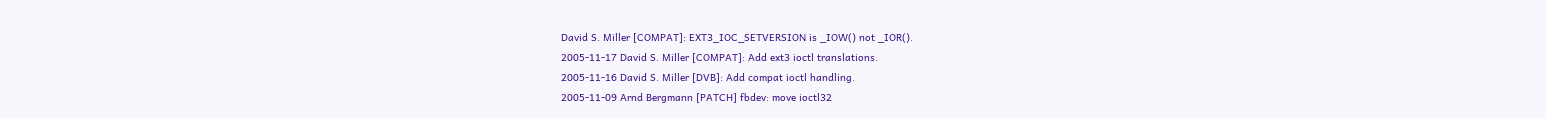David S. Miller [COMPAT]: EXT3_IOC_SETVERSION is _IOW() not _IOR().
2005-11-17 David S. Miller [COMPAT]: Add ext3 ioctl translations.
2005-11-16 David S. Miller [DVB]: Add compat ioctl handling.
2005-11-09 Arnd Bergmann [PATCH] fbdev: move ioctl32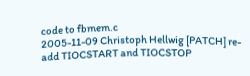code to fbmem.c
2005-11-09 Christoph Hellwig [PATCH] re-add TIOCSTART and TIOCSTOP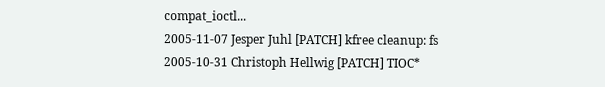compat_ioctl...
2005-11-07 Jesper Juhl [PATCH] kfree cleanup: fs
2005-10-31 Christoph Hellwig [PATCH] TIOC*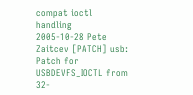compat ioctl handling
2005-10-28 Pete Zaitcev [PATCH] usb: Patch for USBDEVFS_IOCTL from 32-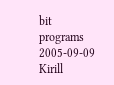bit programs
2005-09-09 Kirill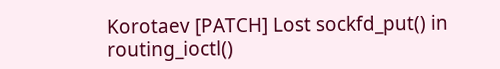Korotaev [PATCH] Lost sockfd_put() in routing_ioctl()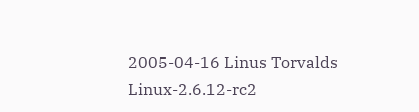2005-04-16 Linus Torvalds Linux-2.6.12-rc2